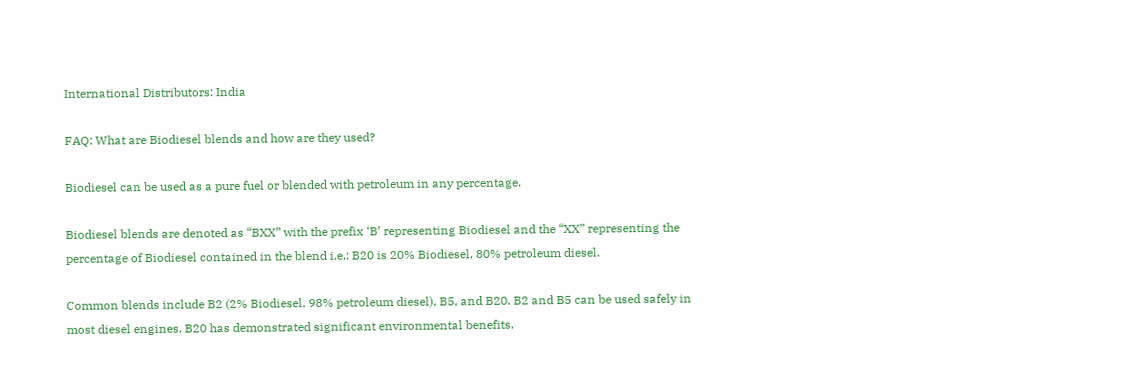International Distributors: India

FAQ: What are Biodiesel blends and how are they used?

Biodiesel can be used as a pure fuel or blended with petroleum in any percentage.

Biodiesel blends are denoted as “BXX” with the prefix ‘B’ representing Biodiesel and the “XX” representing the percentage of Biodiesel contained in the blend i.e.: B20 is 20% Biodiesel, 80% petroleum diesel.

Common blends include B2 (2% Biodiesel, 98% petroleum diesel), B5, and B20. B2 and B5 can be used safely in most diesel engines. B20 has demonstrated significant environmental benefits.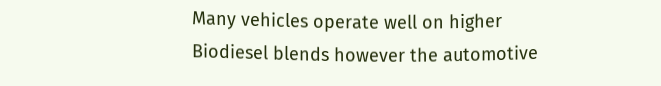Many vehicles operate well on higher Biodiesel blends however the automotive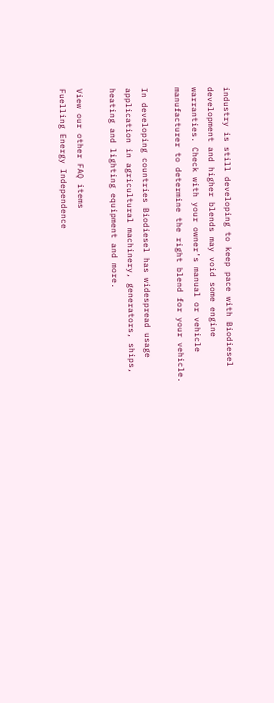industry is still developing to keep pace with Biodiesel development and higher blends may void some engine warranties. Check with your owner’s manual or vehicle manufacturer to determine the right blend for your vehicle.

In developing countries Biodiesel has widespread usage application in agricultural machinery, generators, ships, heating and lighting equipment and more.

View our other FAQ items
Fuelling Energy Independence